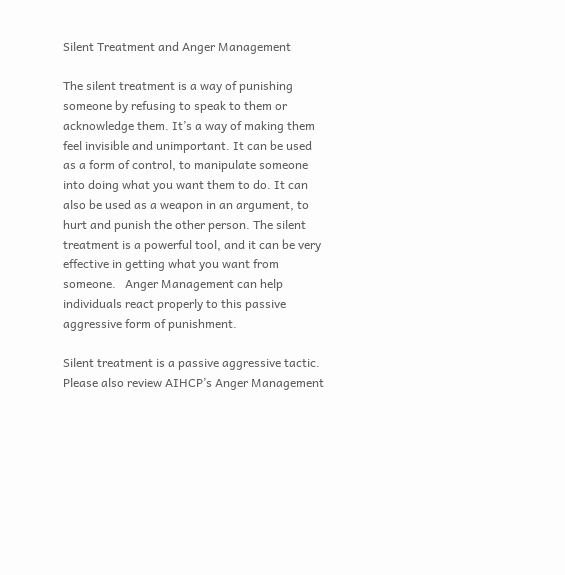Silent Treatment and Anger Management

The silent treatment is a way of punishing someone by refusing to speak to them or acknowledge them. It’s a way of making them feel invisible and unimportant. It can be used as a form of control, to manipulate someone into doing what you want them to do. It can also be used as a weapon in an argument, to hurt and punish the other person. The silent treatment is a powerful tool, and it can be very effective in getting what you want from someone.   Anger Management can help individuals react properly to this passive aggressive form of punishment.

Silent treatment is a passive aggressive tactic. Please also review AIHCP’s Anger Management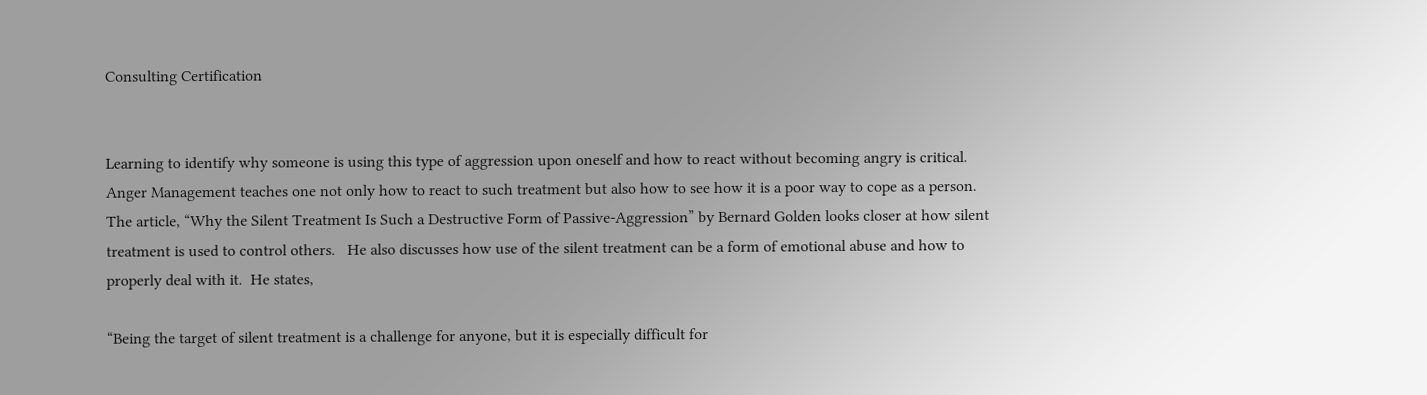Consulting Certification


Learning to identify why someone is using this type of aggression upon oneself and how to react without becoming angry is critical.  Anger Management teaches one not only how to react to such treatment but also how to see how it is a poor way to cope as a person.   The article, “Why the Silent Treatment Is Such a Destructive Form of Passive-Aggression” by Bernard Golden looks closer at how silent treatment is used to control others.   He also discusses how use of the silent treatment can be a form of emotional abuse and how to properly deal with it.  He states,

“Being the target of silent treatment is a challenge for anyone, but it is especially difficult for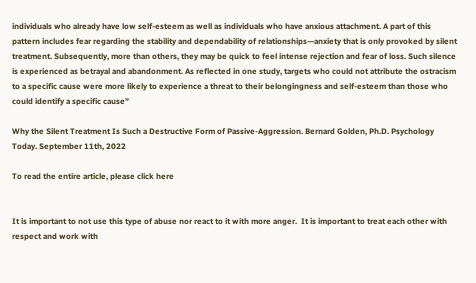individuals who already have low self-esteem as well as individuals who have anxious attachment. A part of this pattern includes fear regarding the stability and dependability of relationships—anxiety that is only provoked by silent treatment. Subsequently, more than others, they may be quick to feel intense rejection and fear of loss. Such silence is experienced as betrayal and abandonment. As reflected in one study, targets who could not attribute the ostracism to a specific cause were more likely to experience a threat to their belongingness and self-esteem than those who could identify a specific cause”

Why the Silent Treatment Is Such a Destructive Form of Passive-Aggression. Bernard Golden, Ph.D. Psychology Today. September 11th, 2022

To read the entire article, please click here


It is important to not use this type of abuse nor react to it with more anger.  It is important to treat each other with respect and work with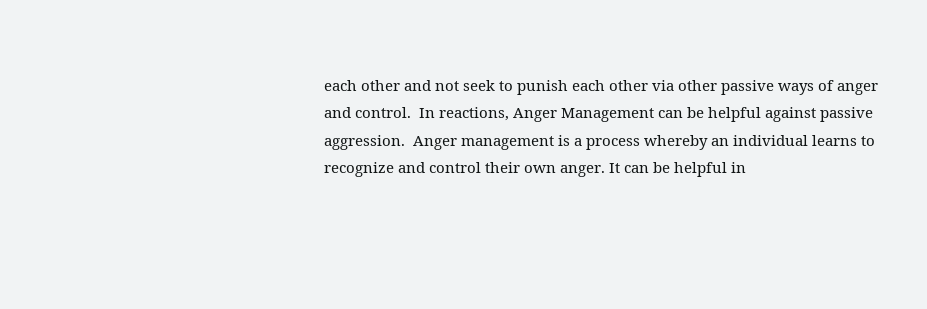each other and not seek to punish each other via other passive ways of anger and control.  In reactions, Anger Management can be helpful against passive aggression.  Anger management is a process whereby an individual learns to recognize and control their own anger. It can be helpful in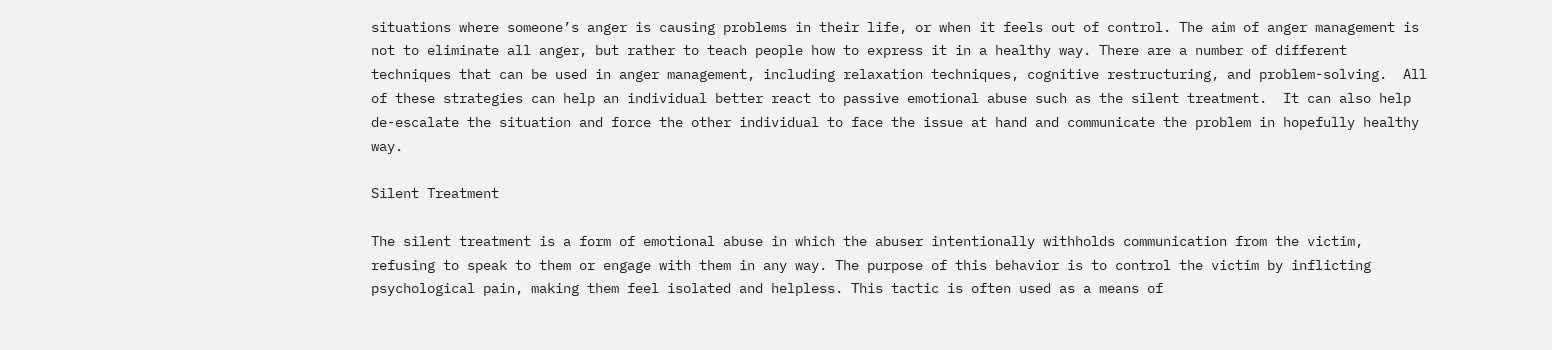situations where someone’s anger is causing problems in their life, or when it feels out of control. The aim of anger management is not to eliminate all anger, but rather to teach people how to express it in a healthy way. There are a number of different techniques that can be used in anger management, including relaxation techniques, cognitive restructuring, and problem-solving.  All of these strategies can help an individual better react to passive emotional abuse such as the silent treatment.  It can also help de-escalate the situation and force the other individual to face the issue at hand and communicate the problem in hopefully healthy way.

Silent Treatment

The silent treatment is a form of emotional abuse in which the abuser intentionally withholds communication from the victim, refusing to speak to them or engage with them in any way. The purpose of this behavior is to control the victim by inflicting psychological pain, making them feel isolated and helpless. This tactic is often used as a means of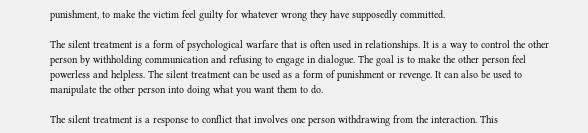punishment, to make the victim feel guilty for whatever wrong they have supposedly committed.

The silent treatment is a form of psychological warfare that is often used in relationships. It is a way to control the other person by withholding communication and refusing to engage in dialogue. The goal is to make the other person feel powerless and helpless. The silent treatment can be used as a form of punishment or revenge. It can also be used to manipulate the other person into doing what you want them to do.

The silent treatment is a response to conflict that involves one person withdrawing from the interaction. This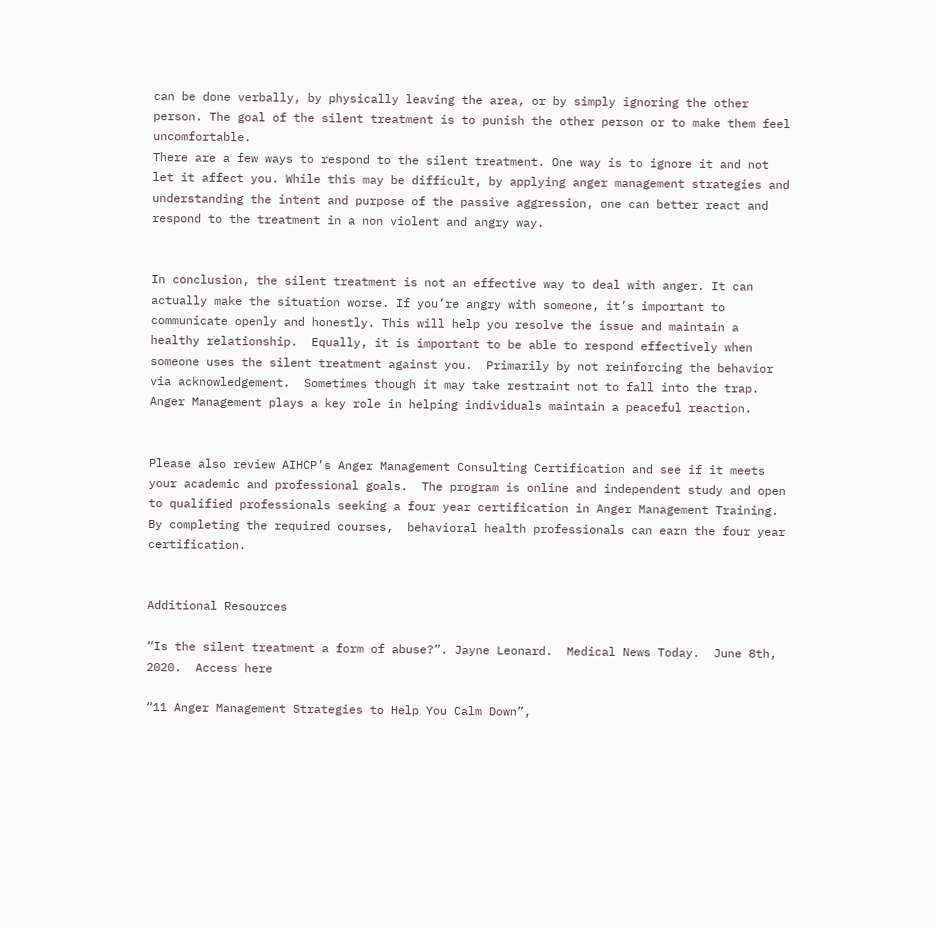can be done verbally, by physically leaving the area, or by simply ignoring the other person. The goal of the silent treatment is to punish the other person or to make them feel uncomfortable.
There are a few ways to respond to the silent treatment. One way is to ignore it and not let it affect you. While this may be difficult, by applying anger management strategies and understanding the intent and purpose of the passive aggression, one can better react and respond to the treatment in a non violent and angry way.


In conclusion, the silent treatment is not an effective way to deal with anger. It can actually make the situation worse. If you’re angry with someone, it’s important to communicate openly and honestly. This will help you resolve the issue and maintain a healthy relationship.  Equally, it is important to be able to respond effectively when someone uses the silent treatment against you.  Primarily by not reinforcing the behavior via acknowledgement.  Sometimes though it may take restraint not to fall into the trap.  Anger Management plays a key role in helping individuals maintain a peaceful reaction.


Please also review AIHCP’s Anger Management Consulting Certification and see if it meets your academic and professional goals.  The program is online and independent study and open to qualified professionals seeking a four year certification in Anger Management Training.  By completing the required courses,  behavioral health professionals can earn the four year certification.


Additional Resources

“Is the silent treatment a form of abuse?”. Jayne Leonard.  Medical News Today.  June 8th, 2020.  Access here

“11 Anger Management Strategies to Help You Calm Down”,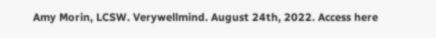Amy Morin, LCSW. Verywellmind. August 24th, 2022. Access here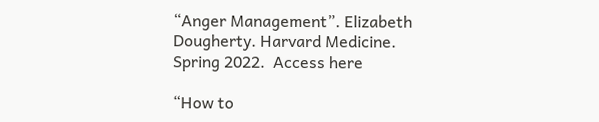“Anger Management”. Elizabeth Dougherty. Harvard Medicine. Spring 2022.  Access here

“How to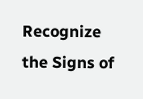Recognize the Signs of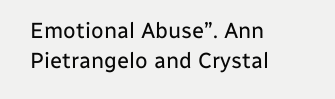Emotional Abuse”. Ann Pietrangelo and Crystal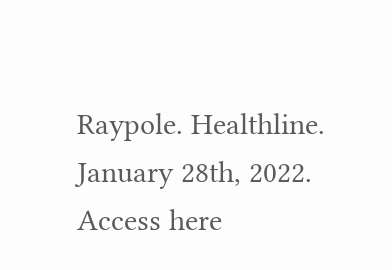Raypole. Healthline. January 28th, 2022. Access here